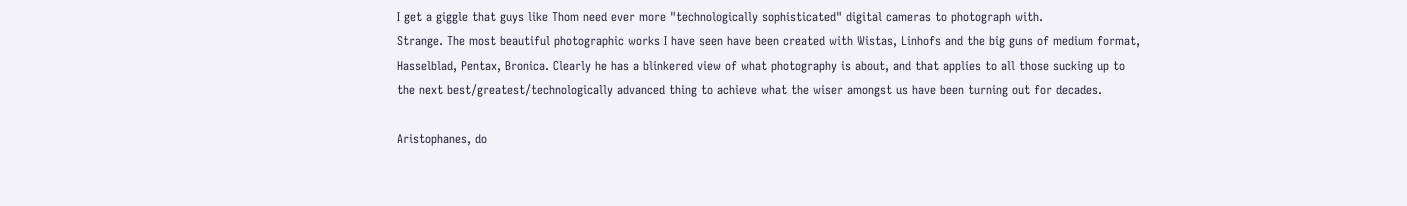I get a giggle that guys like Thom need ever more "technologically sophisticated" digital cameras to photograph with.
Strange. The most beautiful photographic works I have seen have been created with Wistas, Linhofs and the big guns of medium format, Hasselblad, Pentax, Bronica. Clearly he has a blinkered view of what photography is about, and that applies to all those sucking up to the next best/greatest/technologically advanced thing to achieve what the wiser amongst us have been turning out for decades.

Aristophanes, do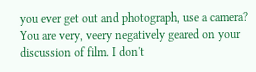you ever get out and photograph, use a camera? You are very, veery negatively geared on your discussion of film. I don't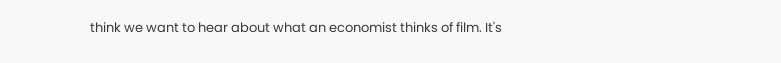think we want to hear about what an economist thinks of film. It's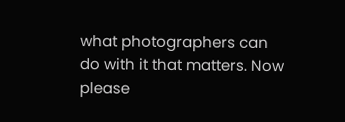what photographers can do with it that matters. Now please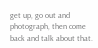get up, go out and photograph, then come back and talk about that.